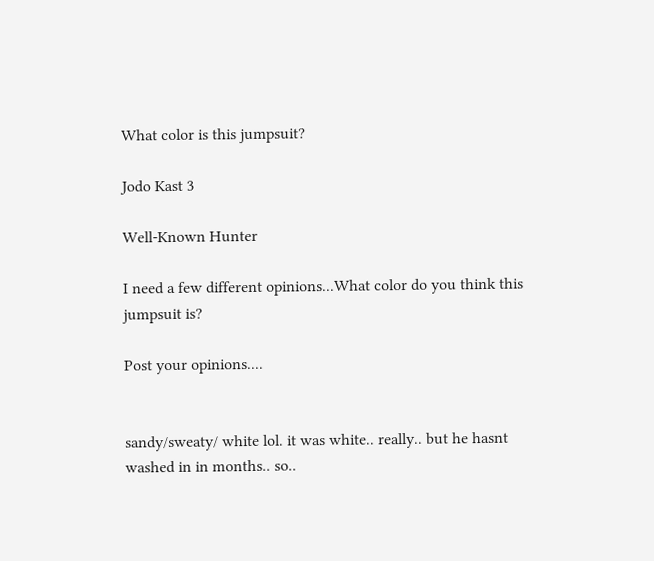What color is this jumpsuit?

Jodo Kast 3

Well-Known Hunter

I need a few different opinions...What color do you think this jumpsuit is?

Post your opinions....


sandy/sweaty/ white lol. it was white.. really.. but he hasnt washed in in months.. so..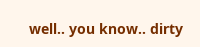well.. you know.. dirty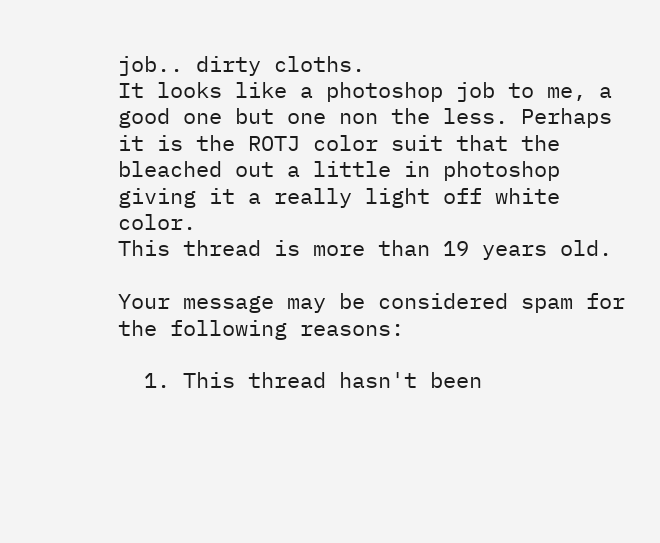job.. dirty cloths.
It looks like a photoshop job to me, a good one but one non the less. Perhaps it is the ROTJ color suit that the bleached out a little in photoshop giving it a really light off white color.
This thread is more than 19 years old.

Your message may be considered spam for the following reasons:

  1. This thread hasn't been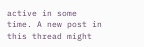active in some time. A new post in this thread might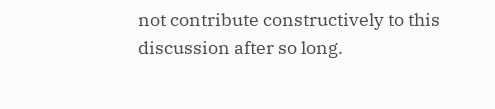not contribute constructively to this discussion after so long.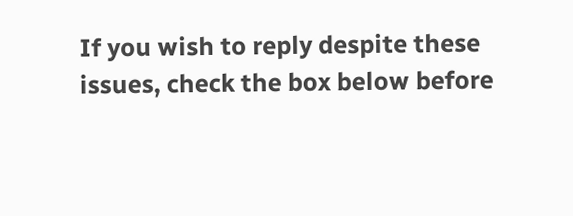If you wish to reply despite these issues, check the box below before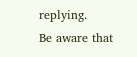replying.
Be aware that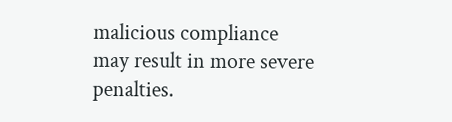malicious compliance may result in more severe penalties.